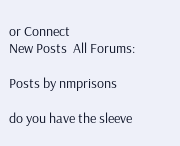or Connect
New Posts  All Forums:

Posts by nmprisons

do you have the sleeve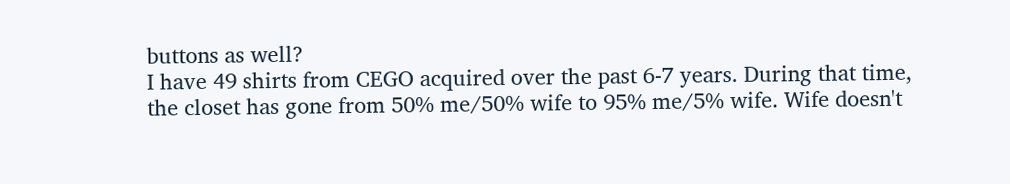buttons as well?
I have 49 shirts from CEGO acquired over the past 6-7 years. During that time, the closet has gone from 50% me/50% wife to 95% me/5% wife. Wife doesn't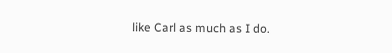like Carl as much as I do.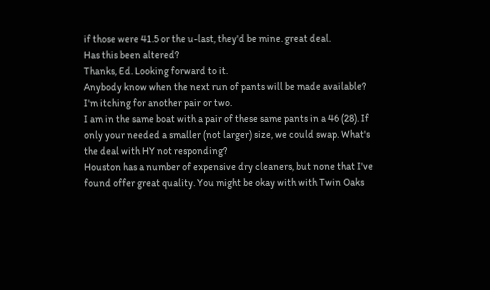if those were 41.5 or the u-last, they'd be mine. great deal.
Has this been altered?
Thanks, Ed. Looking forward to it.
Anybody know when the next run of pants will be made available? I'm itching for another pair or two.
I am in the same boat with a pair of these same pants in a 46 (28). If only your needed a smaller (not larger) size, we could swap. What's the deal with HY not responding?
Houston has a number of expensive dry cleaners, but none that I've found offer great quality. You might be okay with with Twin Oaks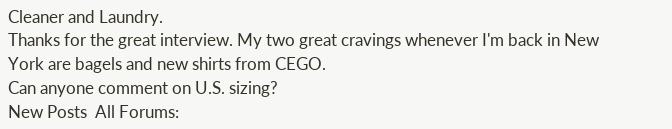Cleaner and Laundry.
Thanks for the great interview. My two great cravings whenever I'm back in New York are bagels and new shirts from CEGO.
Can anyone comment on U.S. sizing?
New Posts  All Forums: